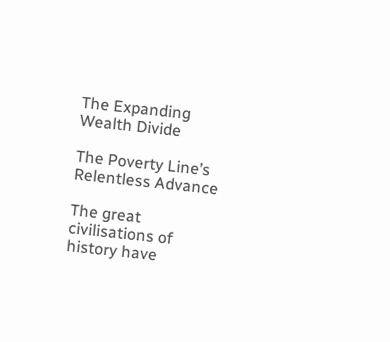The Expanding Wealth Divide

The Poverty Line’s Relentless Advance

The great civilisations of history have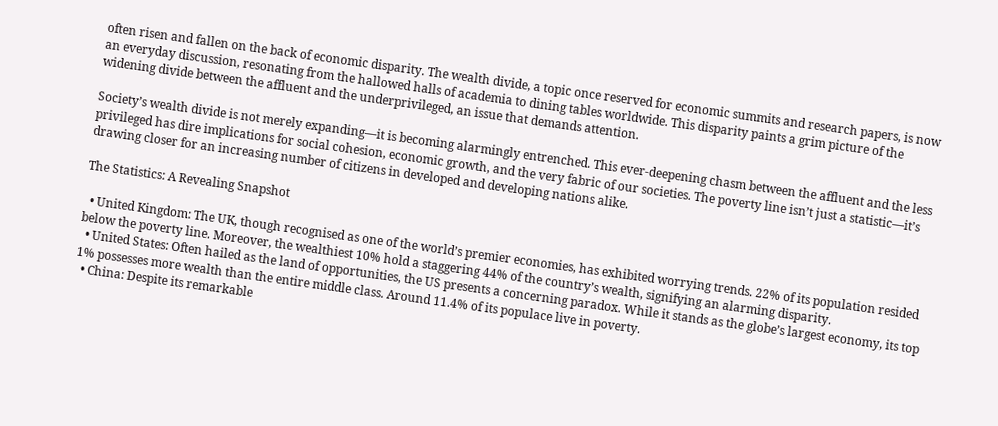often risen and fallen on the back of economic disparity. The wealth divide, a topic once reserved for economic summits and research papers, is now an everyday discussion, resonating from the hallowed halls of academia to dining tables worldwide. This disparity paints a grim picture of the widening divide between the affluent and the underprivileged, an issue that demands attention.

Society’s wealth divide is not merely expanding—it is becoming alarmingly entrenched. This ever-deepening chasm between the affluent and the less privileged has dire implications for social cohesion, economic growth, and the very fabric of our societies. The poverty line isn’t just a statistic—it’s drawing closer for an increasing number of citizens in developed and developing nations alike.

The Statistics: A Revealing Snapshot

  • United Kingdom: The UK, though recognised as one of the world’s premier economies, has exhibited worrying trends. 22% of its population resided below the poverty line. Moreover, the wealthiest 10% hold a staggering 44% of the country’s wealth, signifying an alarming disparity.
  • United States: Often hailed as the land of opportunities, the US presents a concerning paradox. While it stands as the globe’s largest economy, its top 1% possesses more wealth than the entire middle class. Around 11.4% of its populace live in poverty.
  • China: Despite its remarkable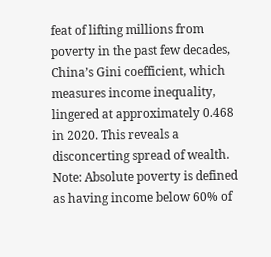feat of lifting millions from poverty in the past few decades, China’s Gini coefficient, which measures income inequality, lingered at approximately 0.468 in 2020. This reveals a disconcerting spread of wealth.
Note: Absolute poverty is defined as having income below 60% of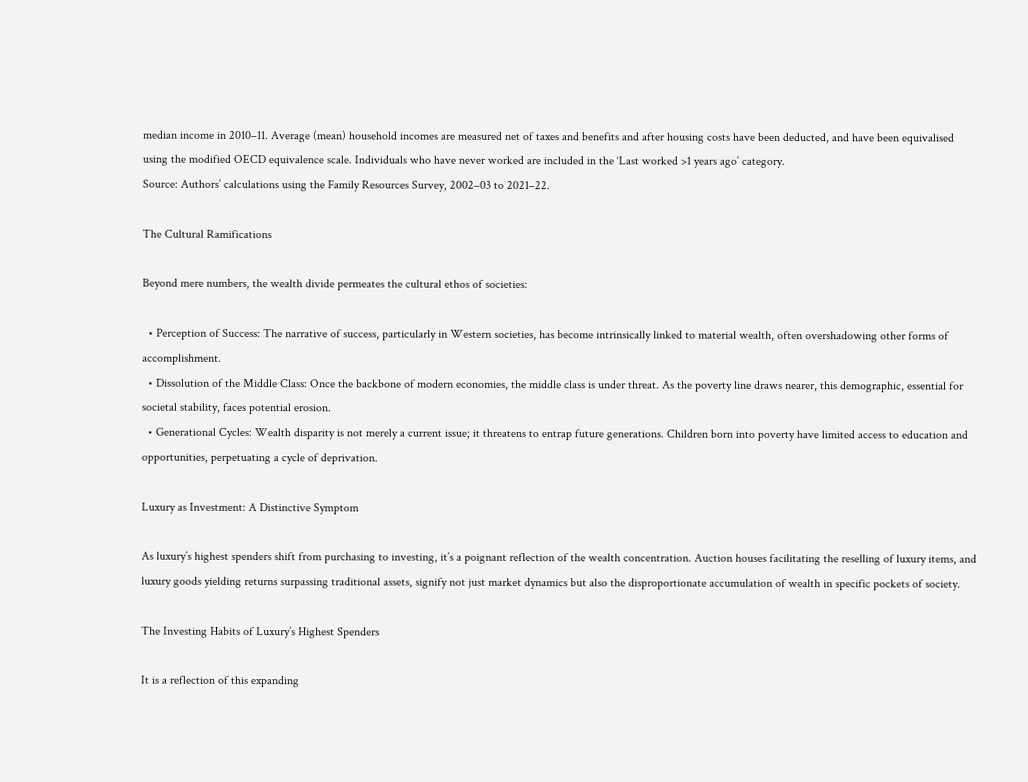median income in 2010–11. Average (mean) household incomes are measured net of taxes and benefits and after housing costs have been deducted, and have been equivalised using the modified OECD equivalence scale. Individuals who have never worked are included in the ‘Last worked >1 years ago’ category.
Source: Authors’ calculations using the Family Resources Survey, 2002–03 to 2021–22.

The Cultural Ramifications

Beyond mere numbers, the wealth divide permeates the cultural ethos of societies:

  • Perception of Success: The narrative of success, particularly in Western societies, has become intrinsically linked to material wealth, often overshadowing other forms of accomplishment.
  • Dissolution of the Middle Class: Once the backbone of modern economies, the middle class is under threat. As the poverty line draws nearer, this demographic, essential for societal stability, faces potential erosion.
  • Generational Cycles: Wealth disparity is not merely a current issue; it threatens to entrap future generations. Children born into poverty have limited access to education and opportunities, perpetuating a cycle of deprivation.

Luxury as Investment: A Distinctive Symptom

As luxury’s highest spenders shift from purchasing to investing, it’s a poignant reflection of the wealth concentration. Auction houses facilitating the reselling of luxury items, and luxury goods yielding returns surpassing traditional assets, signify not just market dynamics but also the disproportionate accumulation of wealth in specific pockets of society.

The Investing Habits of Luxury’s Highest Spenders

It is a reflection of this expanding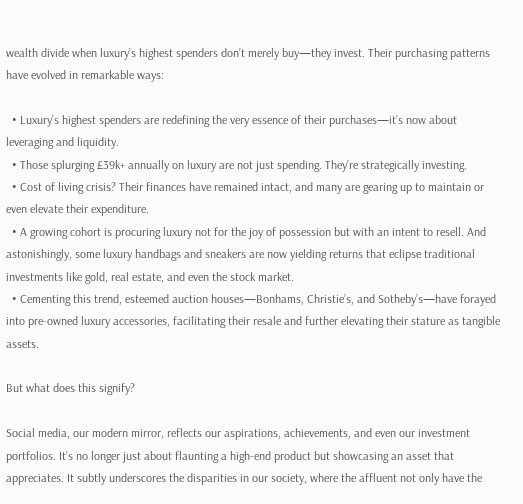wealth divide when luxury’s highest spenders don’t merely buy—they invest. Their purchasing patterns have evolved in remarkable ways:

  • Luxury’s highest spenders are redefining the very essence of their purchases—it’s now about leveraging and liquidity.
  • Those splurging £39k+ annually on luxury are not just spending. They’re strategically investing.
  • Cost of living crisis? Their finances have remained intact, and many are gearing up to maintain or even elevate their expenditure.
  • A growing cohort is procuring luxury not for the joy of possession but with an intent to resell. And astonishingly, some luxury handbags and sneakers are now yielding returns that eclipse traditional investments like gold, real estate, and even the stock market.
  • Cementing this trend, esteemed auction houses—Bonhams, Christie’s, and Sotheby’s—have forayed into pre-owned luxury accessories, facilitating their resale and further elevating their stature as tangible assets.

But what does this signify?

Social media, our modern mirror, reflects our aspirations, achievements, and even our investment portfolios. It’s no longer just about flaunting a high-end product but showcasing an asset that appreciates. It subtly underscores the disparities in our society, where the affluent not only have the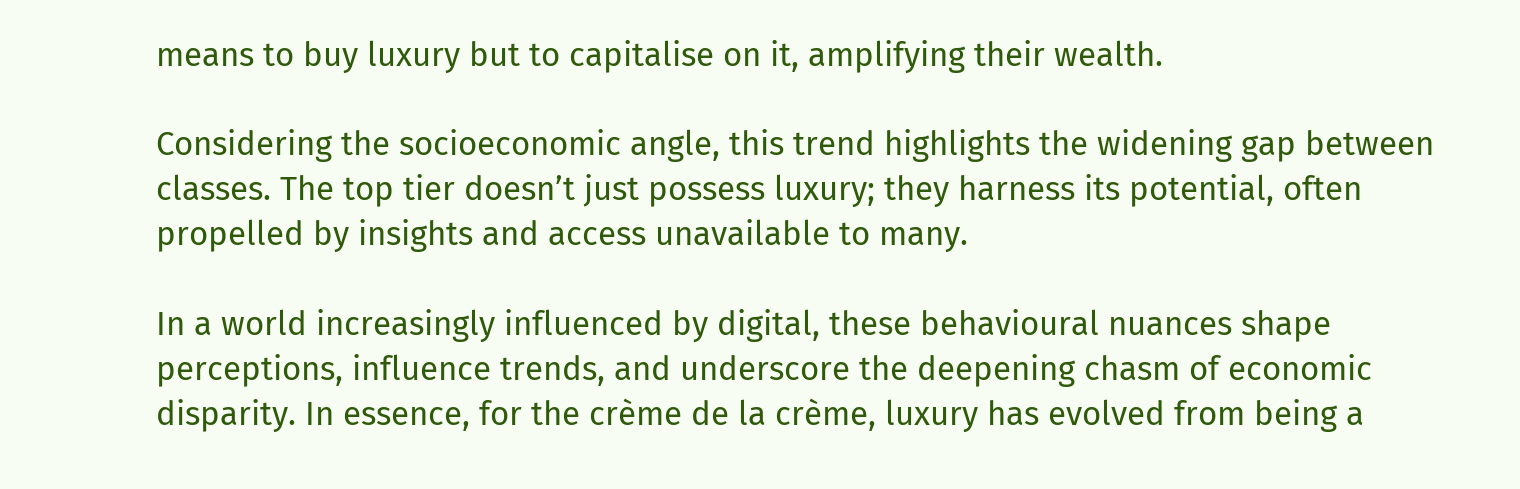means to buy luxury but to capitalise on it, amplifying their wealth.

Considering the socioeconomic angle, this trend highlights the widening gap between classes. The top tier doesn’t just possess luxury; they harness its potential, often propelled by insights and access unavailable to many.

In a world increasingly influenced by digital, these behavioural nuances shape perceptions, influence trends, and underscore the deepening chasm of economic disparity. In essence, for the crème de la crème, luxury has evolved from being a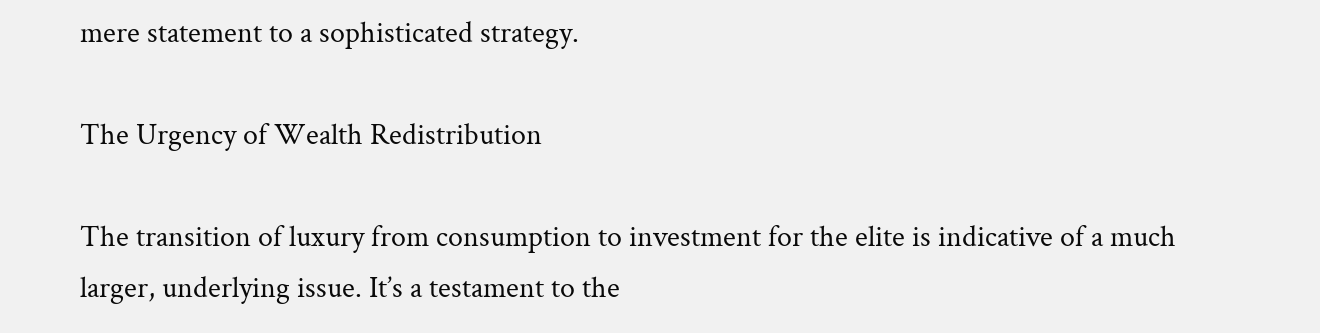mere statement to a sophisticated strategy.

The Urgency of Wealth Redistribution

The transition of luxury from consumption to investment for the elite is indicative of a much larger, underlying issue. It’s a testament to the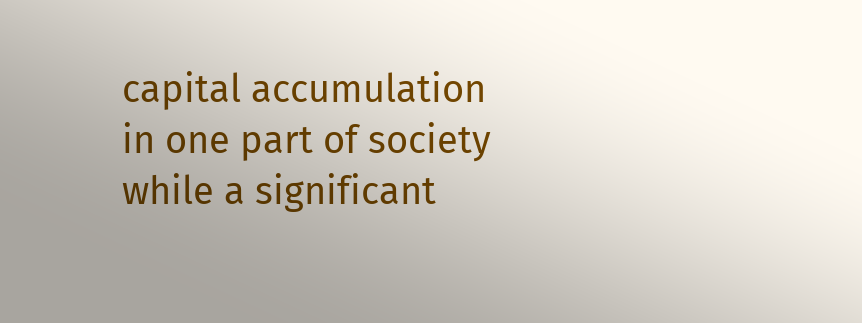capital accumulation in one part of society while a significant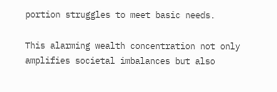portion struggles to meet basic needs.

This alarming wealth concentration not only amplifies societal imbalances but also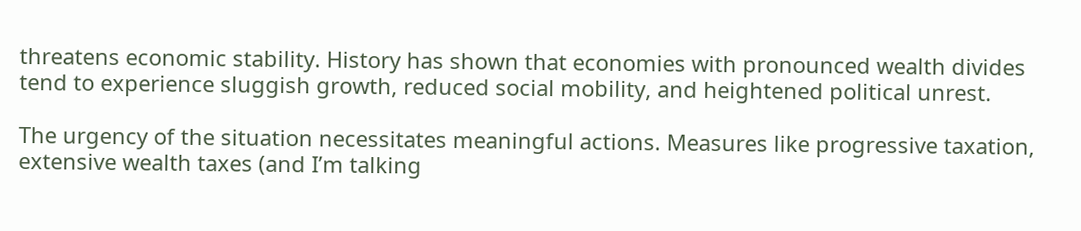threatens economic stability. History has shown that economies with pronounced wealth divides tend to experience sluggish growth, reduced social mobility, and heightened political unrest.

The urgency of the situation necessitates meaningful actions. Measures like progressive taxation, extensive wealth taxes (and I’m talking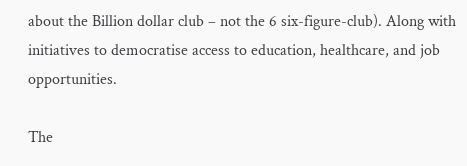about the Billion dollar club – not the 6 six-figure-club). Along with initiatives to democratise access to education, healthcare, and job opportunities.

The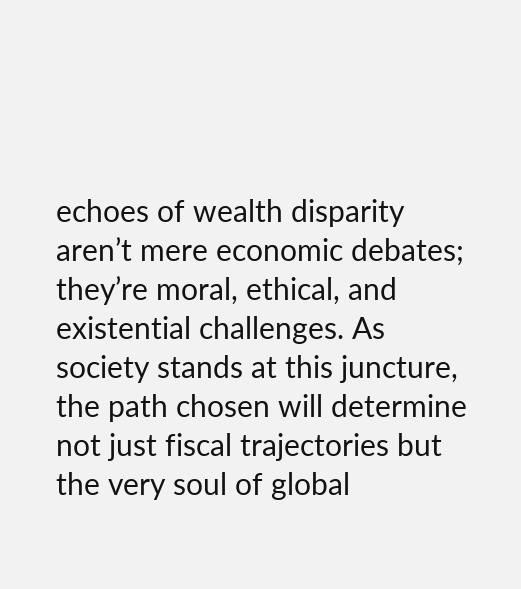echoes of wealth disparity aren’t mere economic debates; they’re moral, ethical, and existential challenges. As society stands at this juncture, the path chosen will determine not just fiscal trajectories but the very soul of global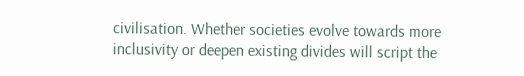civilisation. Whether societies evolve towards more inclusivity or deepen existing divides will script the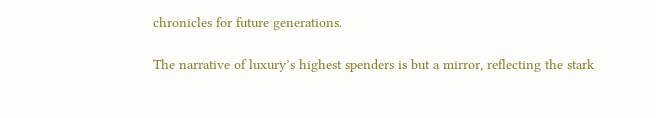chronicles for future generations.

The narrative of luxury’s highest spenders is but a mirror, reflecting the stark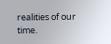realities of our time.